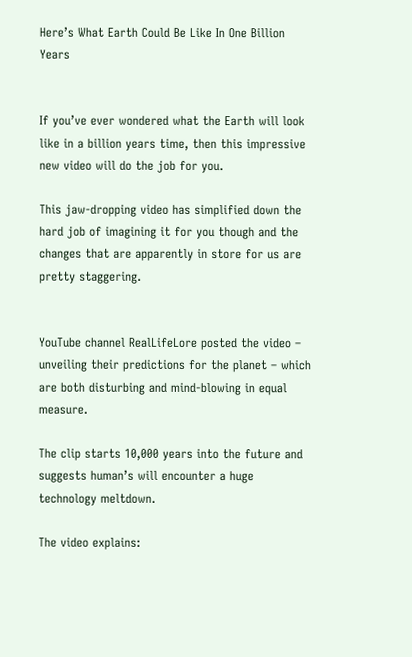Here’s What Earth Could Be Like In One Billion Years


If you’ve ever wondered what the Earth will look like in a billion years time, then this impressive new video will do the job for you.

This jaw-dropping video has simplified down the hard job of imagining it for you though and the changes that are apparently in store for us are pretty staggering.


YouTube channel RealLifeLore posted the video – unveiling their predictions for the planet – which are both disturbing and mind-blowing in equal measure.

The clip starts 10,000 years into the future and suggests human’s will encounter a huge technology meltdown.

The video explains: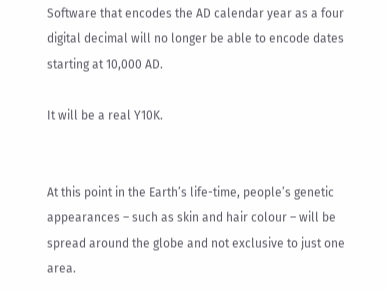Software that encodes the AD calendar year as a four digital decimal will no longer be able to encode dates starting at 10,000 AD.

It will be a real Y10K.


At this point in the Earth’s life-time, people’s genetic appearances – such as skin and hair colour – will be spread around the globe and not exclusive to just one area.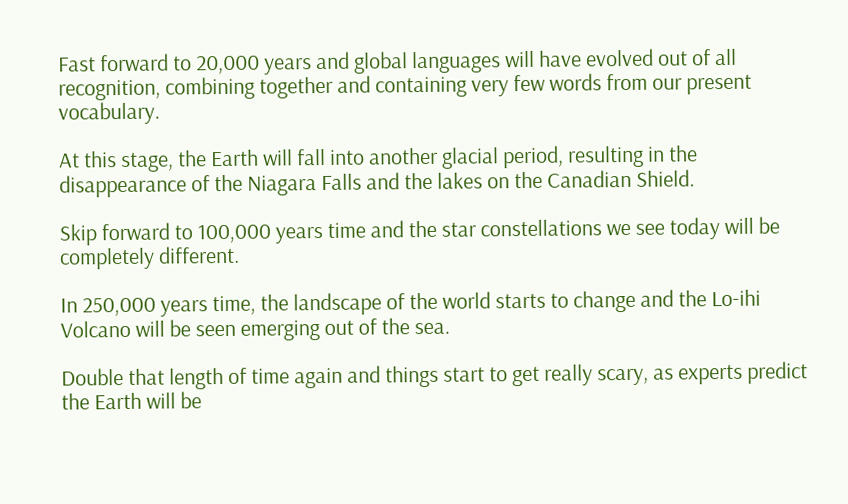Fast forward to 20,000 years and global languages will have evolved out of all recognition, combining together and containing very few words from our present vocabulary.

At this stage, the Earth will fall into another glacial period, resulting in the disappearance of the Niagara Falls and the lakes on the Canadian Shield.

Skip forward to 100,000 years time and the star constellations we see today will be completely different.

In 250,000 years time, the landscape of the world starts to change and the Lo-ihi Volcano will be seen emerging out of the sea.

Double that length of time again and things start to get really scary, as experts predict the Earth will be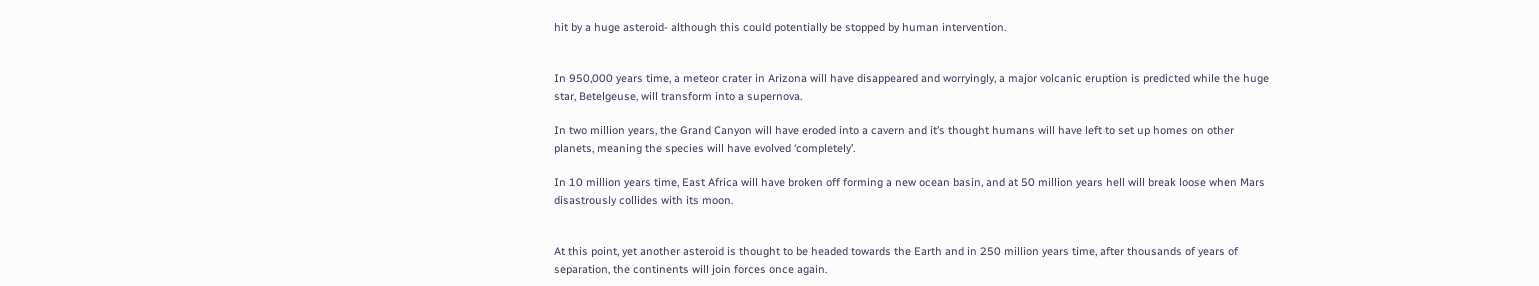hit by a huge asteroid- although this could potentially be stopped by human intervention.


In 950,000 years time, a meteor crater in Arizona will have disappeared and worryingly, a major volcanic eruption is predicted while the huge star, Betelgeuse, will transform into a supernova.

In two million years, the Grand Canyon will have eroded into a cavern and it’s thought humans will have left to set up homes on other planets, meaning the species will have evolved ‘completely’.

In 10 million years time, East Africa will have broken off forming a new ocean basin, and at 50 million years hell will break loose when Mars disastrously collides with its moon.


At this point, yet another asteroid is thought to be headed towards the Earth and in 250 million years time, after thousands of years of separation, the continents will join forces once again.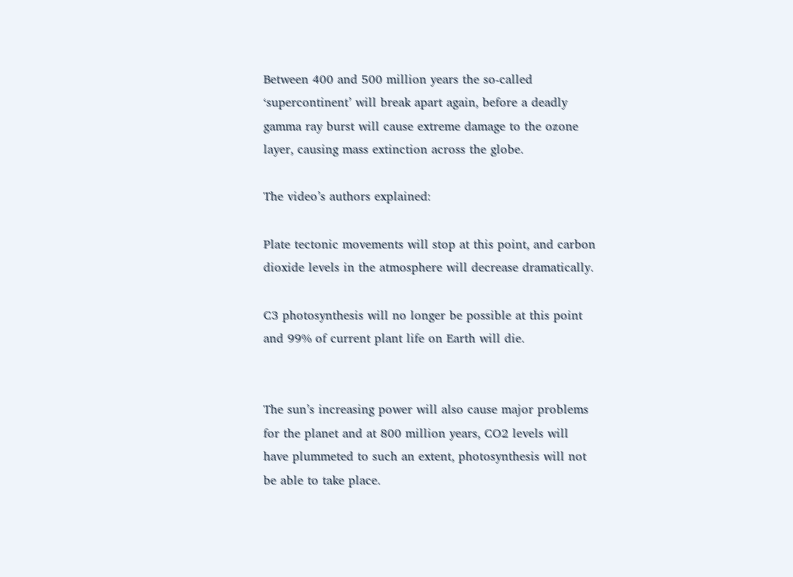Between 400 and 500 million years the so-called ‘supercontinent’ will break apart again, before a deadly gamma ray burst will cause extreme damage to the ozone layer, causing mass extinction across the globe.

The video’s authors explained:

Plate tectonic movements will stop at this point, and carbon dioxide levels in the atmosphere will decrease dramatically.

C3 photosynthesis will no longer be possible at this point and 99% of current plant life on Earth will die.


The sun’s increasing power will also cause major problems for the planet and at 800 million years, CO2 levels will have plummeted to such an extent, photosynthesis will not be able to take place.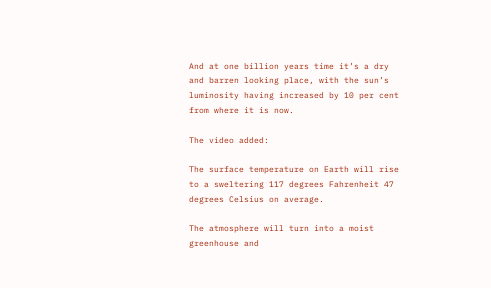And at one billion years time it’s a dry and barren looking place, with the sun’s luminosity having increased by 10 per cent from where it is now.

The video added:

The surface temperature on Earth will rise to a sweltering 117 degrees Fahrenheit 47 degrees Celsius on average.

The atmosphere will turn into a moist greenhouse and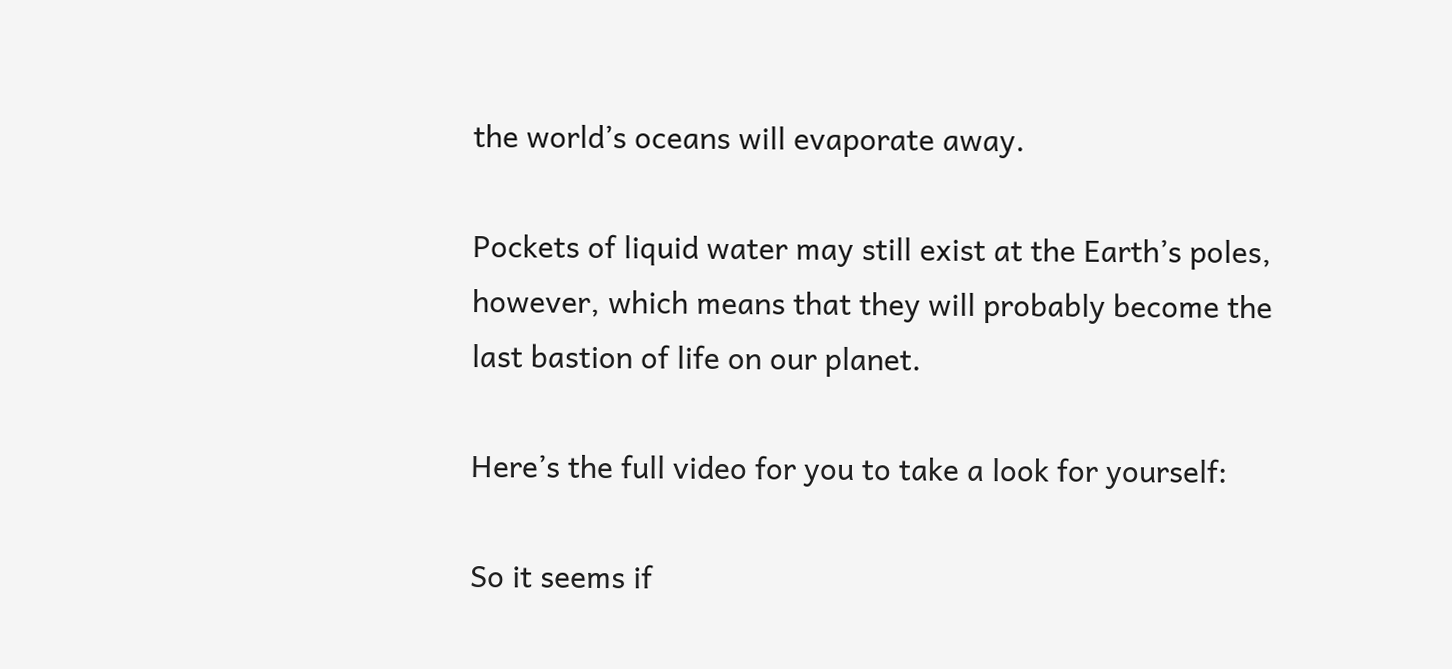the world’s oceans will evaporate away.

Pockets of liquid water may still exist at the Earth’s poles, however, which means that they will probably become the last bastion of life on our planet.

Here’s the full video for you to take a look for yourself:

So it seems if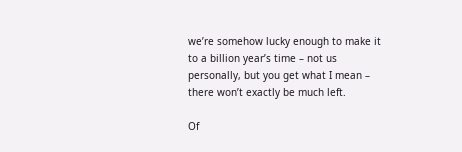we’re somehow lucky enough to make it to a billion year’s time – not us personally, but you get what I mean – there won’t exactly be much left.

Of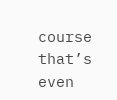course that’s even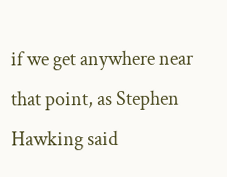if we get anywhere near that point, as Stephen Hawking said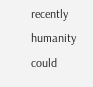recently humanity could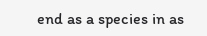end as a species in as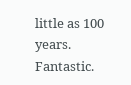little as 100 years. Fantastic.